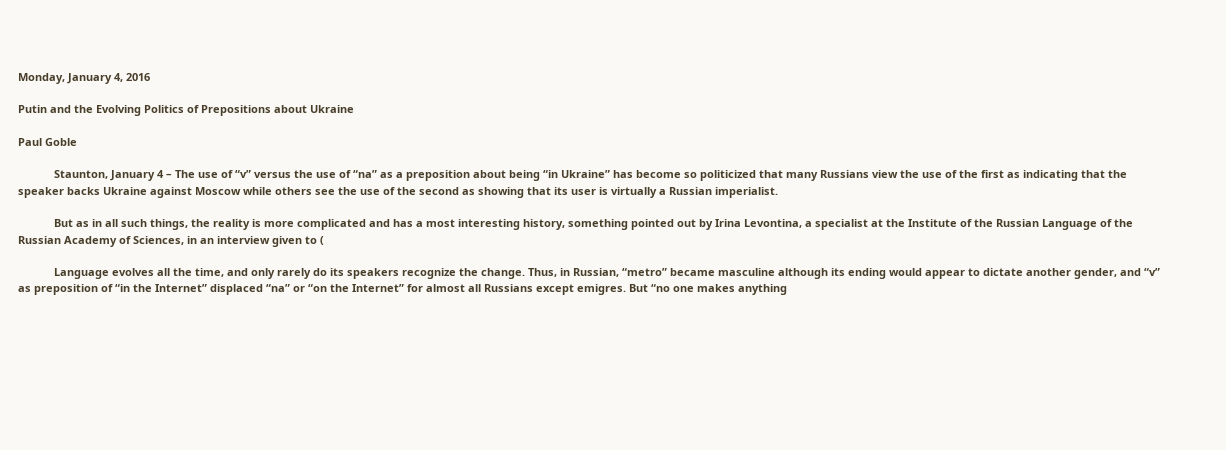Monday, January 4, 2016

Putin and the Evolving Politics of Prepositions about Ukraine

Paul Goble

            Staunton, January 4 – The use of “v” versus the use of “na” as a preposition about being “in Ukraine” has become so politicized that many Russians view the use of the first as indicating that the speaker backs Ukraine against Moscow while others see the use of the second as showing that its user is virtually a Russian imperialist.

            But as in all such things, the reality is more complicated and has a most interesting history, something pointed out by Irina Levontina, a specialist at the Institute of the Russian Language of the Russian Academy of Sciences, in an interview given to (

            Language evolves all the time, and only rarely do its speakers recognize the change. Thus, in Russian, “metro” became masculine although its ending would appear to dictate another gender, and “v” as preposition of “in the Internet” displaced “na” or “on the Internet” for almost all Russians except emigres. But “no one makes anything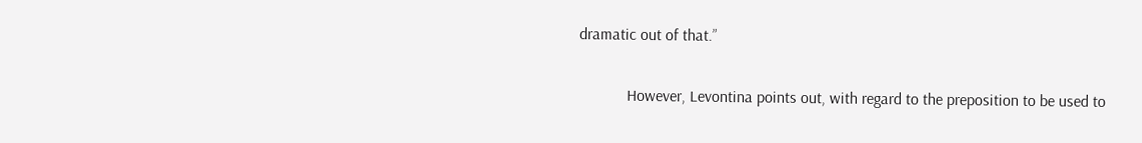dramatic out of that.”

            However, Levontina points out, with regard to the preposition to be used to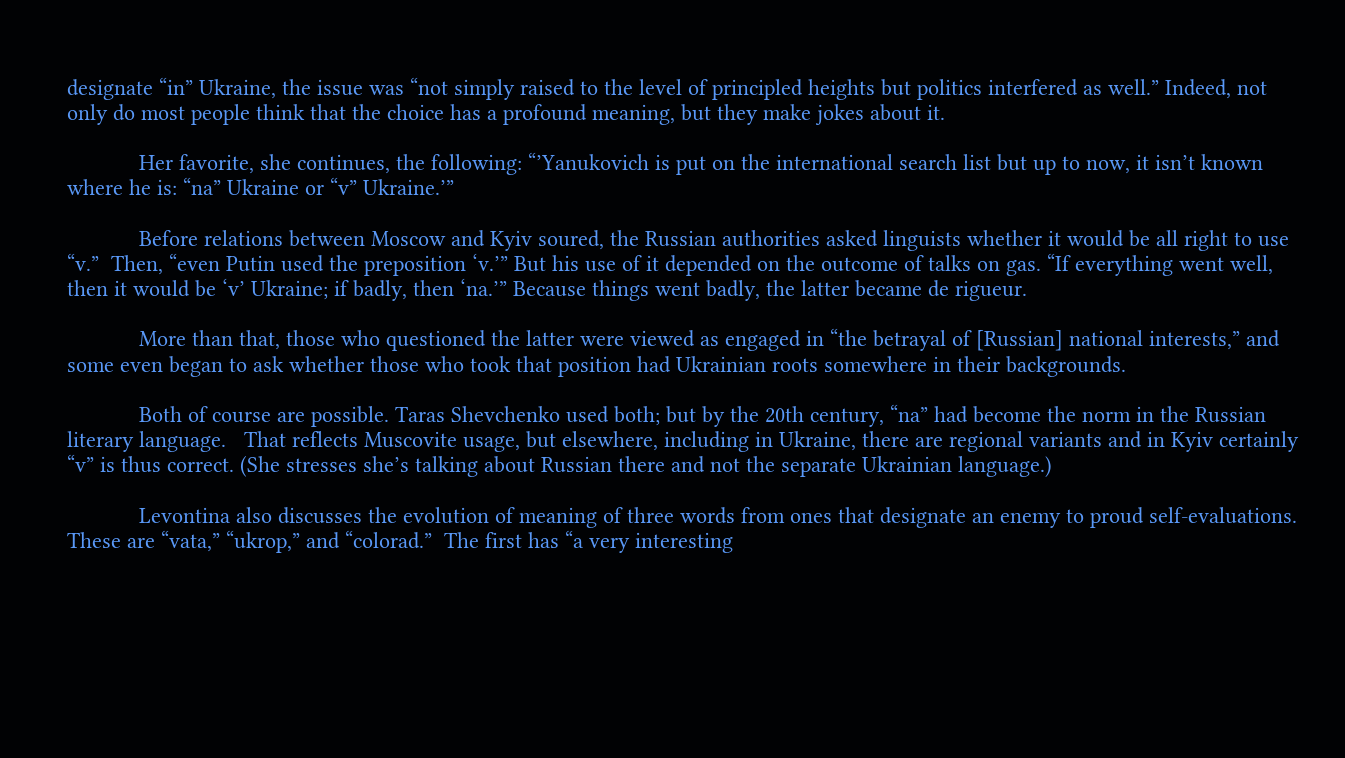designate “in” Ukraine, the issue was “not simply raised to the level of principled heights but politics interfered as well.” Indeed, not only do most people think that the choice has a profound meaning, but they make jokes about it.

            Her favorite, she continues, the following: “’Yanukovich is put on the international search list but up to now, it isn’t known where he is: “na” Ukraine or “v” Ukraine.’”

            Before relations between Moscow and Kyiv soured, the Russian authorities asked linguists whether it would be all right to use “v.”  Then, “even Putin used the preposition ‘v.’” But his use of it depended on the outcome of talks on gas. “If everything went well, then it would be ‘v’ Ukraine; if badly, then ‘na.’” Because things went badly, the latter became de rigueur.

            More than that, those who questioned the latter were viewed as engaged in “the betrayal of [Russian] national interests,” and some even began to ask whether those who took that position had Ukrainian roots somewhere in their backgrounds.

            Both of course are possible. Taras Shevchenko used both; but by the 20th century, “na” had become the norm in the Russian literary language.   That reflects Muscovite usage, but elsewhere, including in Ukraine, there are regional variants and in Kyiv certainly “v” is thus correct. (She stresses she’s talking about Russian there and not the separate Ukrainian language.)

            Levontina also discusses the evolution of meaning of three words from ones that designate an enemy to proud self-evaluations. These are “vata,” “ukrop,” and “colorad.”  The first has “a very interesting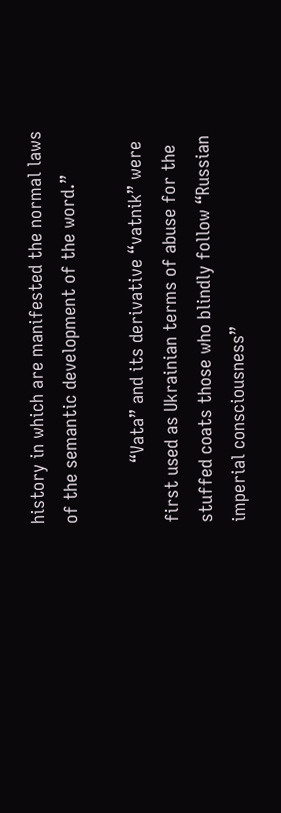history in which are manifested the normal laws of the semantic development of the word.”

            “Vata” and its derivative “vatnik” were first used as Ukrainian terms of abuse for the stuffed coats those who blindly follow “Russian imperial consciousness”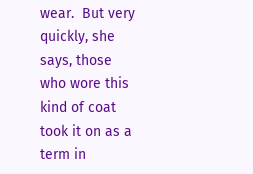wear.  But very quickly, she says, those who wore this kind of coat took it on as a term in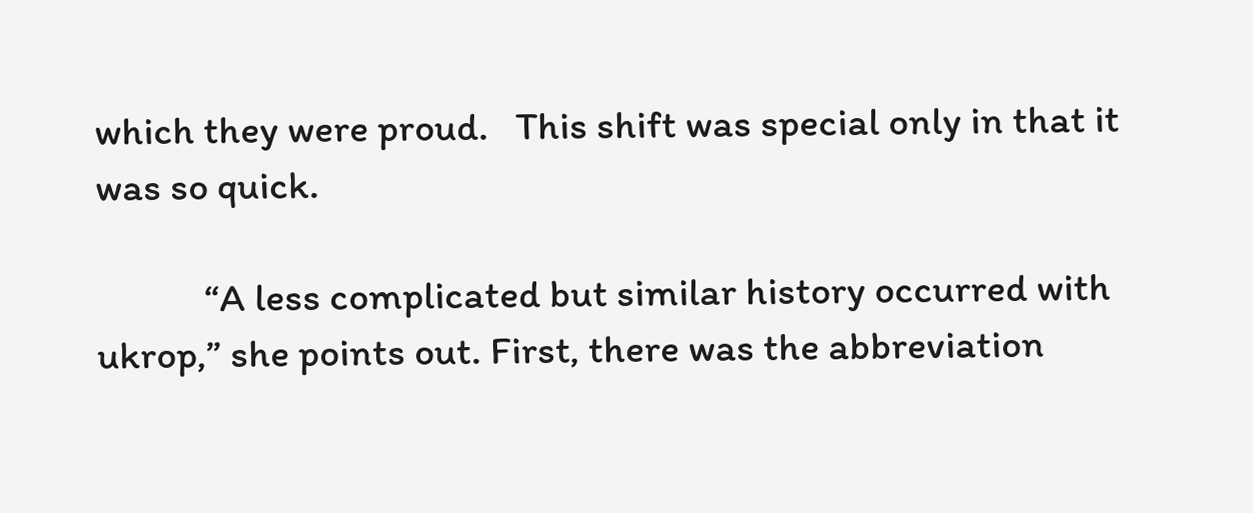which they were proud.   This shift was special only in that it was so quick.

            “A less complicated but similar history occurred with ukrop,” she points out. First, there was the abbreviation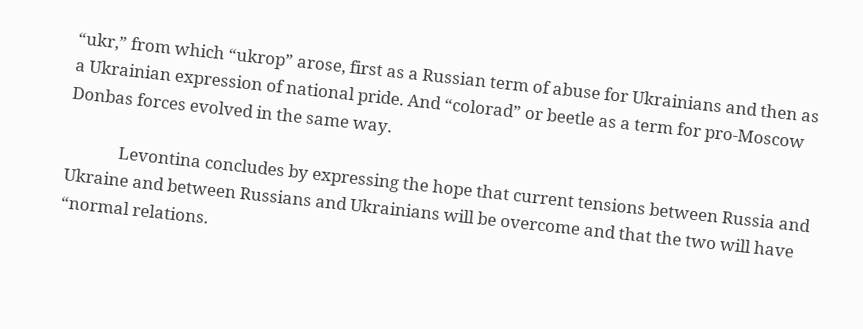“ukr,” from which “ukrop” arose, first as a Russian term of abuse for Ukrainians and then as a Ukrainian expression of national pride. And “colorad” or beetle as a term for pro-Moscow Donbas forces evolved in the same way.

             Levontina concludes by expressing the hope that current tensions between Russia and Ukraine and between Russians and Ukrainians will be overcome and that the two will have “normal relations.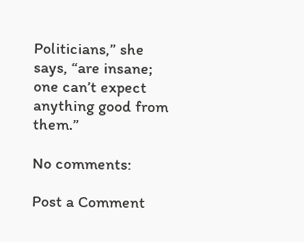Politicians,” she says, “are insane; one can’t expect anything good from them.”

No comments:

Post a Comment